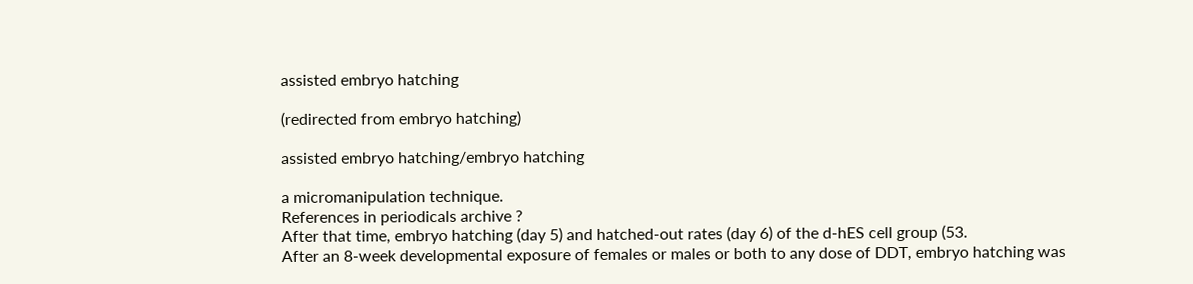assisted embryo hatching

(redirected from embryo hatching)

assisted embryo hatching/embryo hatching

a micromanipulation technique.
References in periodicals archive ?
After that time, embryo hatching (day 5) and hatched-out rates (day 6) of the d-hES cell group (53.
After an 8-week developmental exposure of females or males or both to any dose of DDT, embryo hatching was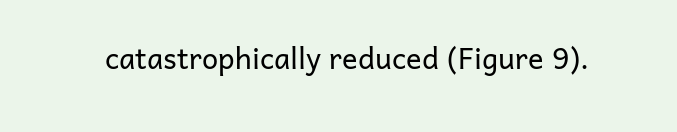catastrophically reduced (Figure 9).